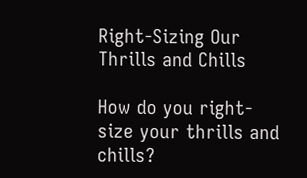Right-Sizing Our Thrills and Chills

How do you right-size your thrills and chills?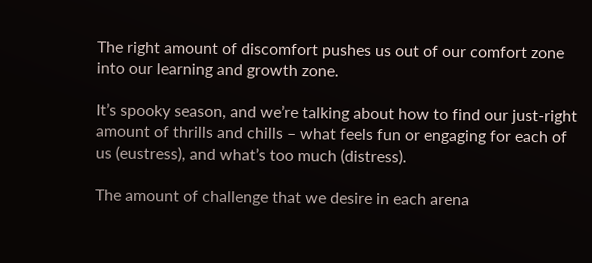The right amount of discomfort pushes us out of our comfort zone into our learning and growth zone.

It’s spooky season, and we’re talking about how to find our just-right amount of thrills and chills – what feels fun or engaging for each of us (eustress), and what’s too much (distress).

The amount of challenge that we desire in each arena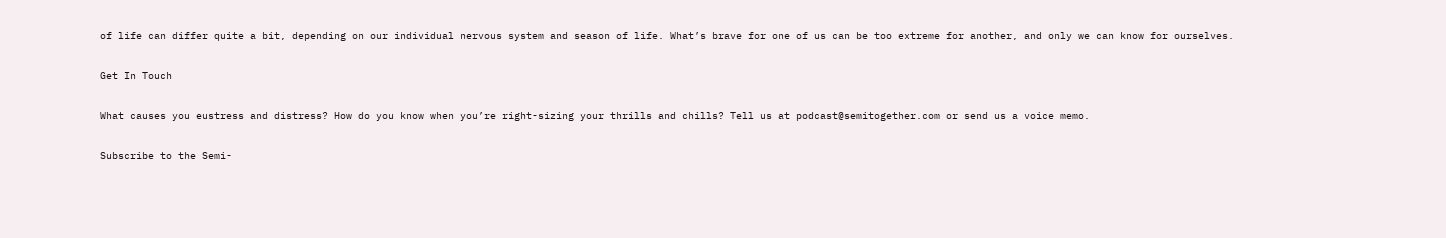of life can differ quite a bit, depending on our individual nervous system and season of life. What’s brave for one of us can be too extreme for another, and only we can know for ourselves.

Get In Touch

What causes you eustress and distress? How do you know when you’re right-sizing your thrills and chills? Tell us at podcast@semitogether.com or send us a voice memo.

Subscribe to the Semi-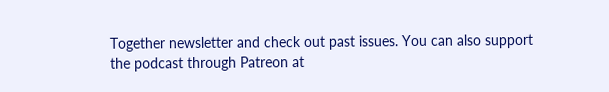Together newsletter and check out past issues. You can also support the podcast through Patreon at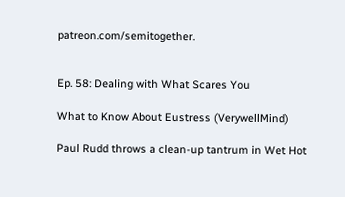patreon.com/semitogether.


Ep. 58: Dealing with What Scares You

What to Know About Eustress (VerywellMind)

Paul Rudd throws a clean-up tantrum in Wet Hot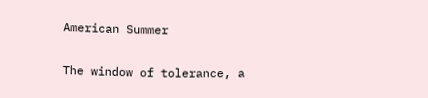American Summer

The window of tolerance, a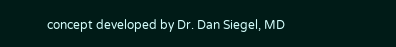concept developed by Dr. Dan Siegel, MD